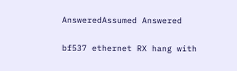AnsweredAssumed Answered

bf537 ethernet RX hang with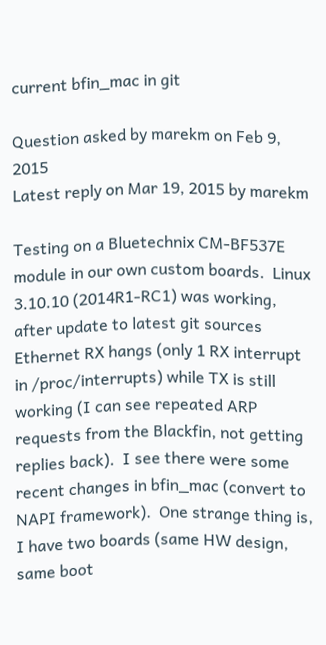current bfin_mac in git

Question asked by marekm on Feb 9, 2015
Latest reply on Mar 19, 2015 by marekm

Testing on a Bluetechnix CM-BF537E module in our own custom boards.  Linux 3.10.10 (2014R1-RC1) was working, after update to latest git sources Ethernet RX hangs (only 1 RX interrupt in /proc/interrupts) while TX is still working (I can see repeated ARP requests from the Blackfin, not getting replies back).  I see there were some recent changes in bfin_mac (convert to NAPI framework).  One strange thing is, I have two boards (same HW design, same boot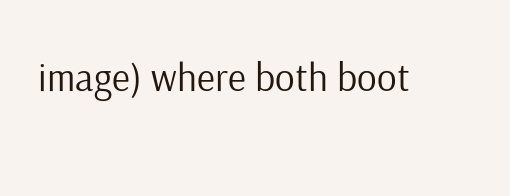image) where both boot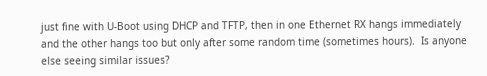just fine with U-Boot using DHCP and TFTP, then in one Ethernet RX hangs immediately and the other hangs too but only after some random time (sometimes hours).  Is anyone else seeing similar issues?